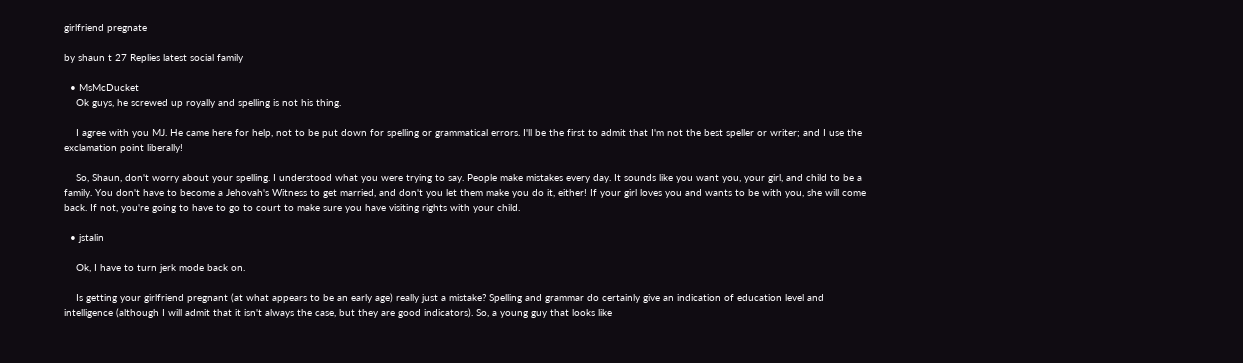girlfriend pregnate

by shaun t 27 Replies latest social family

  • MsMcDucket
    Ok guys, he screwed up royally and spelling is not his thing.

    I agree with you MJ. He came here for help, not to be put down for spelling or grammatical errors. I'll be the first to admit that I'm not the best speller or writer; and I use the exclamation point liberally!

    So, Shaun, don't worry about your spelling. I understood what you were trying to say. People make mistakes every day. It sounds like you want you, your girl, and child to be a family. You don't have to become a Jehovah's Witness to get married, and don't you let them make you do it, either! If your girl loves you and wants to be with you, she will come back. If not, you're going to have to go to court to make sure you have visiting rights with your child.

  • jstalin

    Ok, I have to turn jerk mode back on.

    Is getting your girlfriend pregnant (at what appears to be an early age) really just a mistake? Spelling and grammar do certainly give an indication of education level and intelligence (although I will admit that it isn't always the case, but they are good indicators). So, a young guy that looks like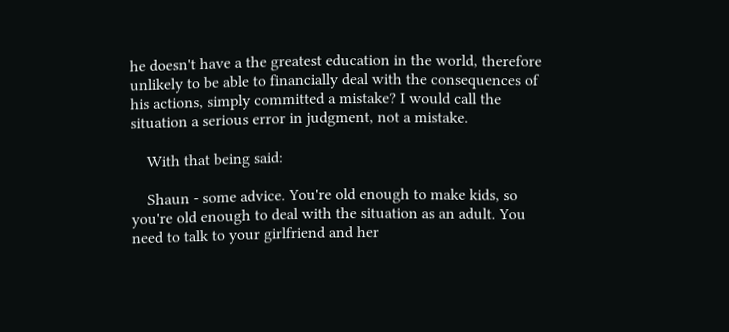he doesn't have a the greatest education in the world, therefore unlikely to be able to financially deal with the consequences of his actions, simply committed a mistake? I would call the situation a serious error in judgment, not a mistake.

    With that being said:

    Shaun - some advice. You're old enough to make kids, so you're old enough to deal with the situation as an adult. You need to talk to your girlfriend and her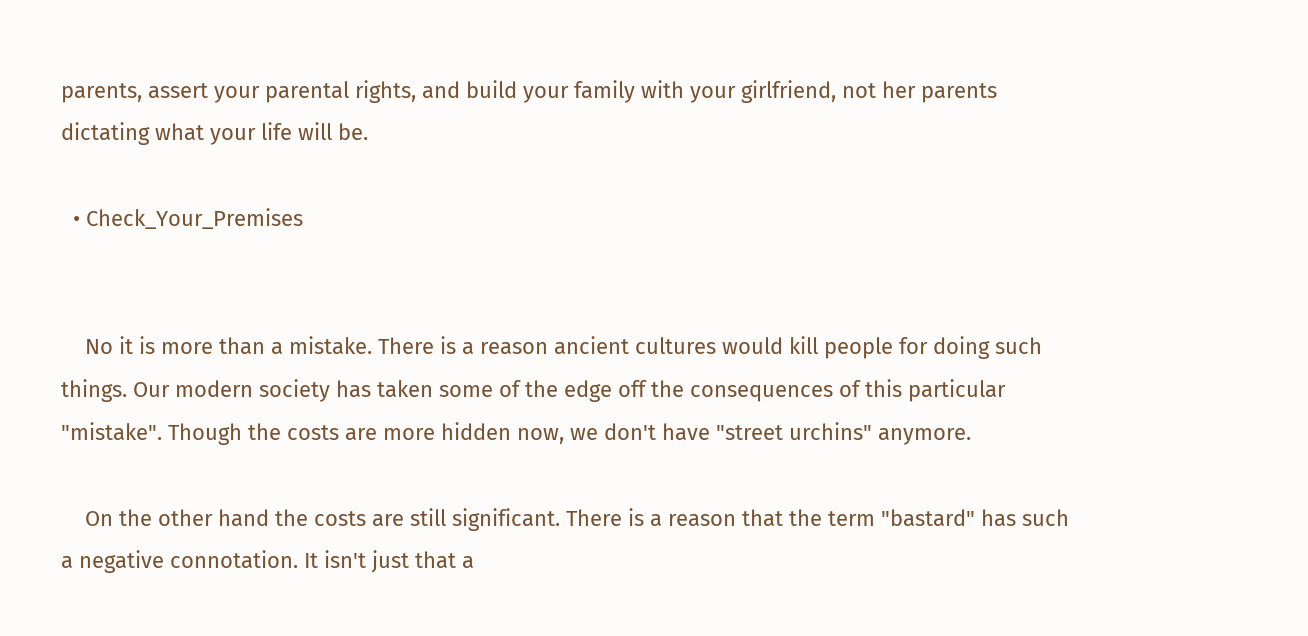parents, assert your parental rights, and build your family with your girlfriend, not her parents dictating what your life will be.

  • Check_Your_Premises


    No it is more than a mistake. There is a reason ancient cultures would kill people for doing such things. Our modern society has taken some of the edge off the consequences of this particular "mistake". Though the costs are more hidden now, we don't have "street urchins" anymore.

    On the other hand the costs are still significant. There is a reason that the term "bastard" has such a negative connotation. It isn't just that a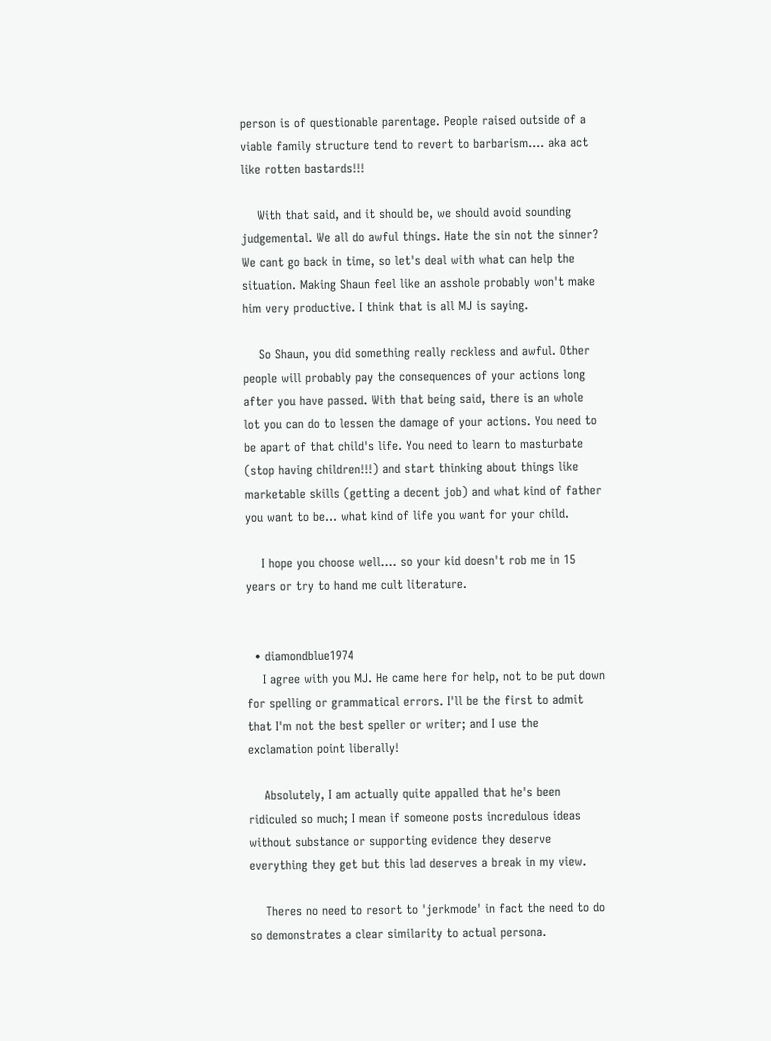person is of questionable parentage. People raised outside of a viable family structure tend to revert to barbarism.... aka act like rotten bastards!!!

    With that said, and it should be, we should avoid sounding judgemental. We all do awful things. Hate the sin not the sinner? We cant go back in time, so let's deal with what can help the situation. Making Shaun feel like an asshole probably won't make him very productive. I think that is all MJ is saying.

    So Shaun, you did something really reckless and awful. Other people will probably pay the consequences of your actions long after you have passed. With that being said, there is an whole lot you can do to lessen the damage of your actions. You need to be apart of that child's life. You need to learn to masturbate (stop having children!!!) and start thinking about things like marketable skills (getting a decent job) and what kind of father you want to be... what kind of life you want for your child.

    I hope you choose well.... so your kid doesn't rob me in 15 years or try to hand me cult literature.


  • diamondblue1974
    I agree with you MJ. He came here for help, not to be put down for spelling or grammatical errors. I'll be the first to admit that I'm not the best speller or writer; and I use the exclamation point liberally!

    Absolutely, I am actually quite appalled that he's been ridiculed so much; I mean if someone posts incredulous ideas without substance or supporting evidence they deserve everything they get but this lad deserves a break in my view.

    Theres no need to resort to 'jerkmode' in fact the need to do so demonstrates a clear similarity to actual persona.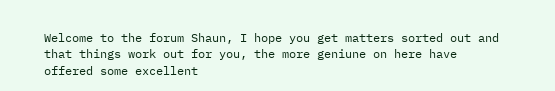Welcome to the forum Shaun, I hope you get matters sorted out and that things work out for you, the more geniune on here have offered some excellent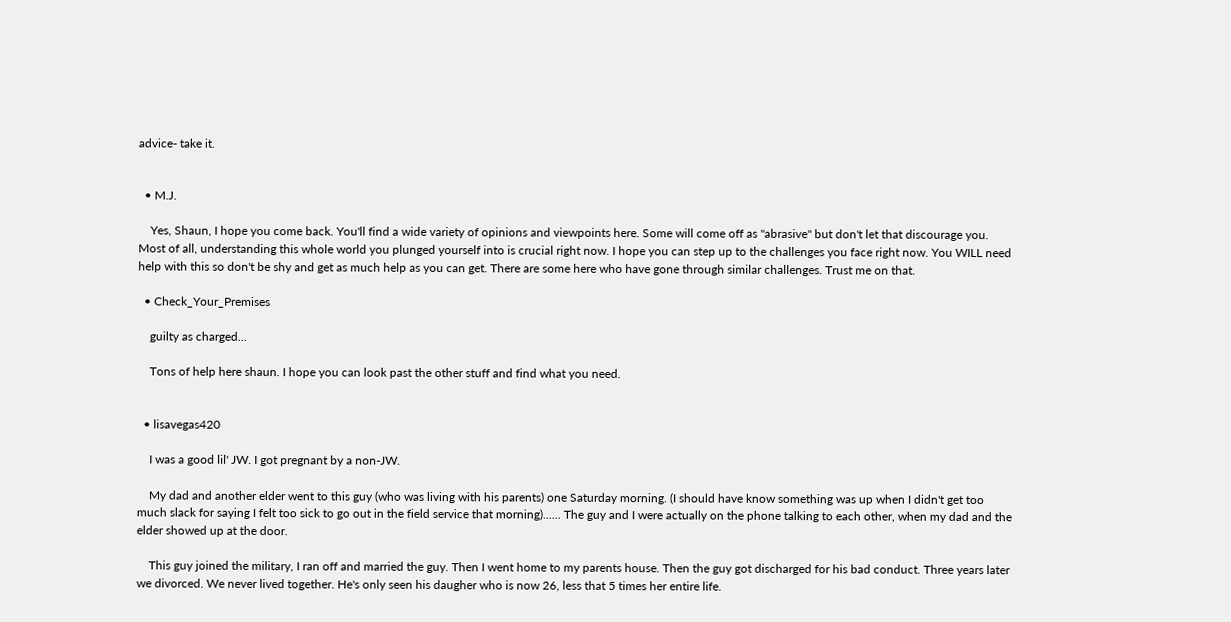advice- take it.


  • M.J.

    Yes, Shaun, I hope you come back. You'll find a wide variety of opinions and viewpoints here. Some will come off as "abrasive" but don't let that discourage you. Most of all, understanding this whole world you plunged yourself into is crucial right now. I hope you can step up to the challenges you face right now. You WILL need help with this so don't be shy and get as much help as you can get. There are some here who have gone through similar challenges. Trust me on that.

  • Check_Your_Premises

    guilty as charged...

    Tons of help here shaun. I hope you can look past the other stuff and find what you need.


  • lisavegas420

    I was a good lil' JW. I got pregnant by a non-JW.

    My dad and another elder went to this guy (who was living with his parents) one Saturday morning. (I should have know something was up when I didn't get too much slack for saying I felt too sick to go out in the field service that morning)...... The guy and I were actually on the phone talking to each other, when my dad and the elder showed up at the door.

    This guy joined the military, I ran off and married the guy. Then I went home to my parents house. Then the guy got discharged for his bad conduct. Three years later we divorced. We never lived together. He's only seen his daugher who is now 26, less that 5 times her entire life.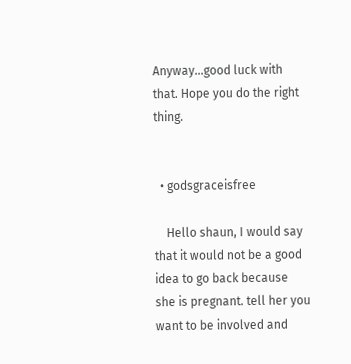Anyway...good luck with that. Hope you do the right thing.


  • godsgraceisfree

    Hello shaun, I would say that it would not be a good idea to go back because she is pregnant. tell her you want to be involved and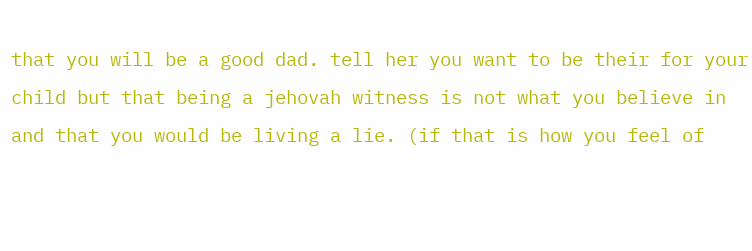that you will be a good dad. tell her you want to be their for your child but that being a jehovah witness is not what you believe in and that you would be living a lie. (if that is how you feel of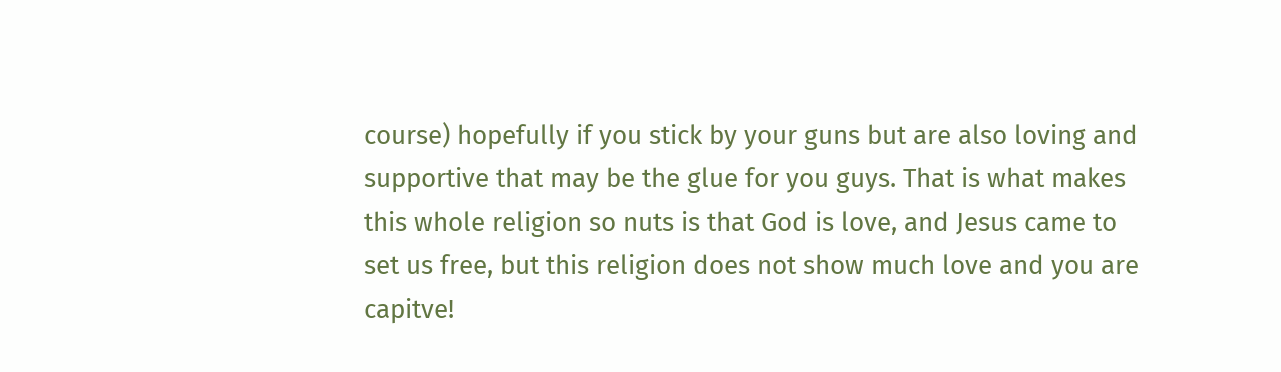course) hopefully if you stick by your guns but are also loving and supportive that may be the glue for you guys. That is what makes this whole religion so nuts is that God is love, and Jesus came to set us free, but this religion does not show much love and you are capitve!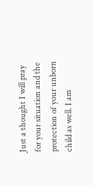Just a thought I will pray for your situation and the protection of your unborn child as well. I am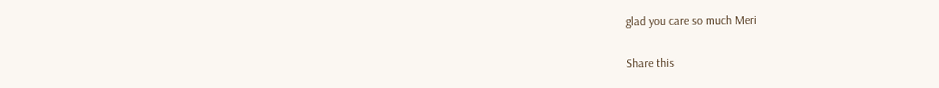glad you care so much Meri

Share this